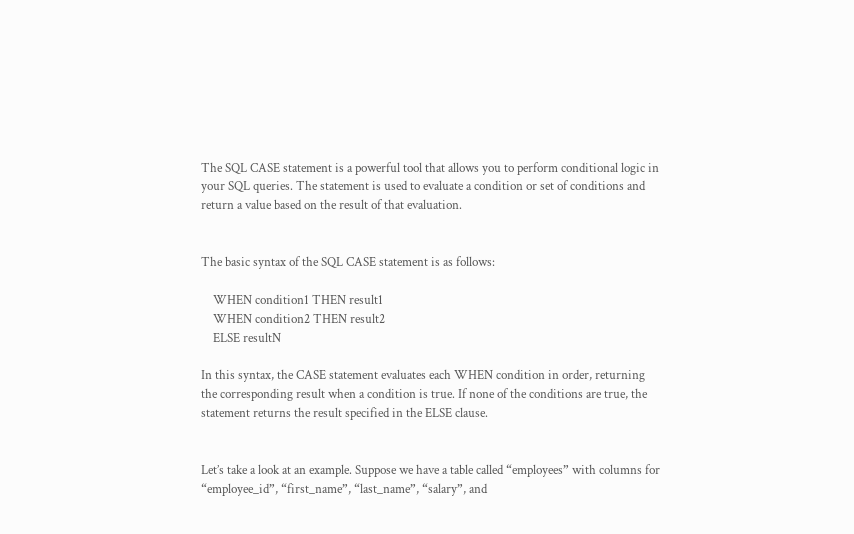The SQL CASE statement is a powerful tool that allows you to perform conditional logic in your SQL queries. The statement is used to evaluate a condition or set of conditions and return a value based on the result of that evaluation.


The basic syntax of the SQL CASE statement is as follows:

    WHEN condition1 THEN result1
    WHEN condition2 THEN result2
    ELSE resultN

In this syntax, the CASE statement evaluates each WHEN condition in order, returning the corresponding result when a condition is true. If none of the conditions are true, the statement returns the result specified in the ELSE clause.


Let’s take a look at an example. Suppose we have a table called “employees” with columns for “employee_id”, “first_name”, “last_name”, “salary”, and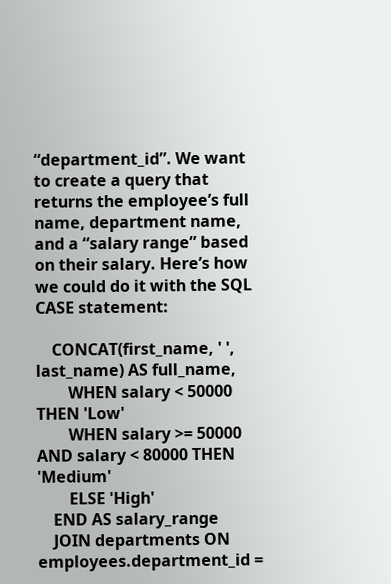“department_id”. We want to create a query that returns the employee’s full name, department name, and a “salary range” based on their salary. Here’s how we could do it with the SQL CASE statement:

    CONCAT(first_name, ' ', last_name) AS full_name,
        WHEN salary < 50000 THEN 'Low'
        WHEN salary >= 50000 AND salary < 80000 THEN 'Medium'
        ELSE 'High'
    END AS salary_range
    JOIN departments ON employees.department_id =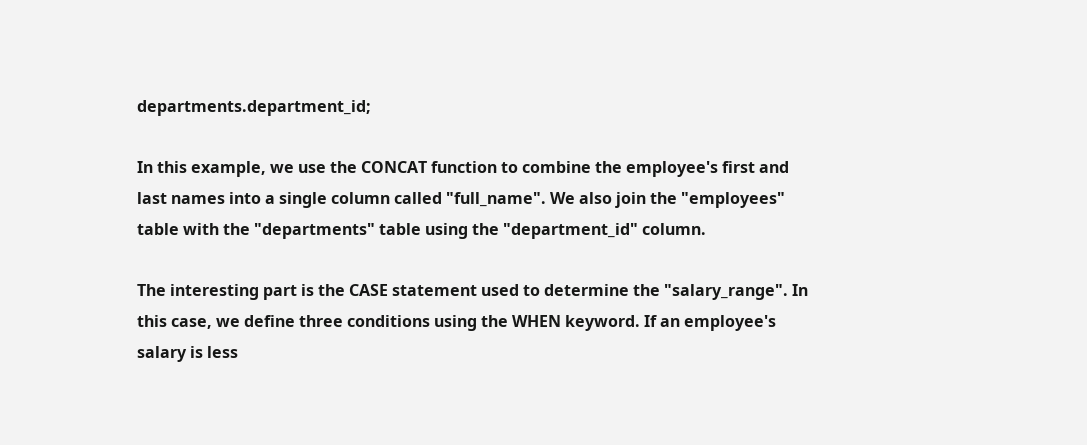departments.department_id;

In this example, we use the CONCAT function to combine the employee's first and last names into a single column called "full_name". We also join the "employees" table with the "departments" table using the "department_id" column.

The interesting part is the CASE statement used to determine the "salary_range". In this case, we define three conditions using the WHEN keyword. If an employee's salary is less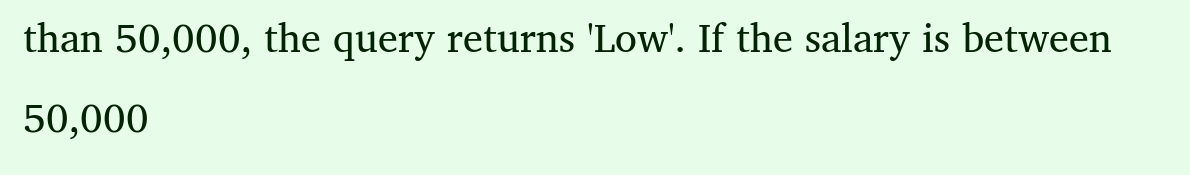than 50,000, the query returns 'Low'. If the salary is between 50,000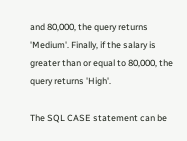and 80,000, the query returns 'Medium'. Finally, if the salary is greater than or equal to 80,000, the query returns 'High'.

The SQL CASE statement can be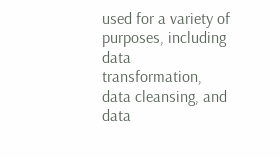used for a variety of purposes, including data transformation, data cleansing, and data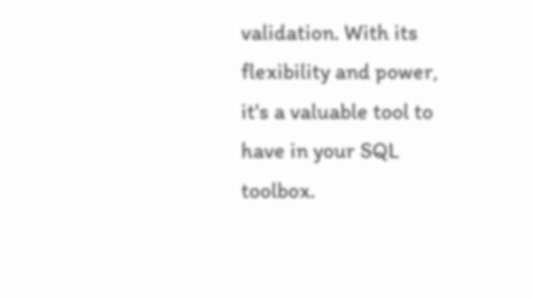validation. With its flexibility and power, it's a valuable tool to have in your SQL toolbox.